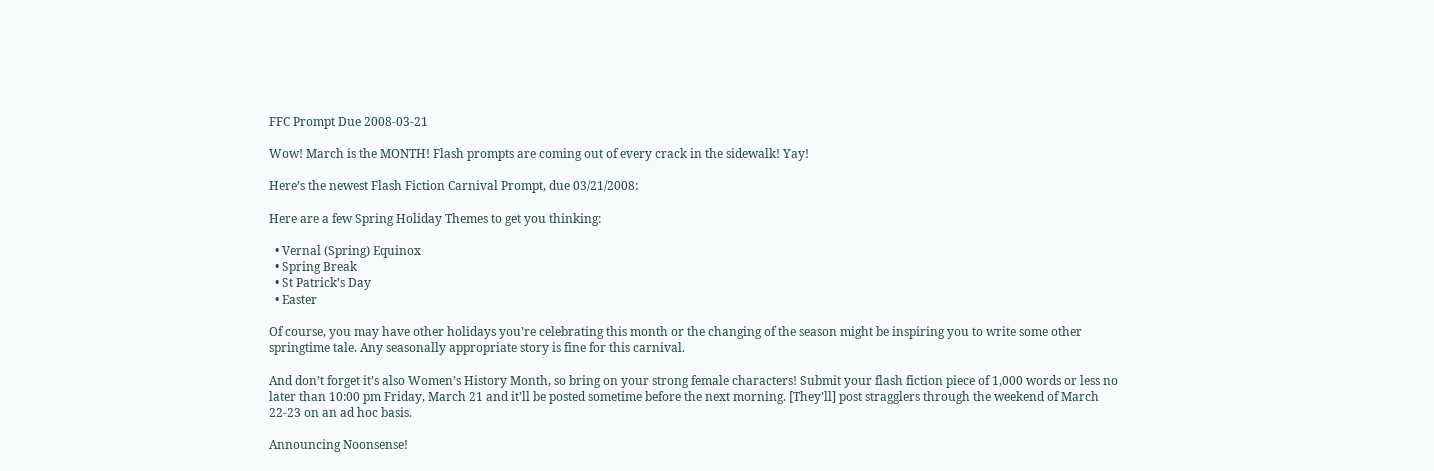FFC Prompt Due 2008-03-21

Wow! March is the MONTH! Flash prompts are coming out of every crack in the sidewalk! Yay!

Here’s the newest Flash Fiction Carnival Prompt, due 03/21/2008:

Here are a few Spring Holiday Themes to get you thinking:

  • Vernal (Spring) Equinox
  • Spring Break
  • St Patrick’s Day
  • Easter

Of course, you may have other holidays you’re celebrating this month or the changing of the season might be inspiring you to write some other springtime tale. Any seasonally appropriate story is fine for this carnival.

And don’t forget it’s also Women’s History Month, so bring on your strong female characters! Submit your flash fiction piece of 1,000 words or less no later than 10:00 pm Friday, March 21 and it’ll be posted sometime before the next morning. [They’ll] post stragglers through the weekend of March 22-23 on an ad hoc basis.

Announcing Noonsense!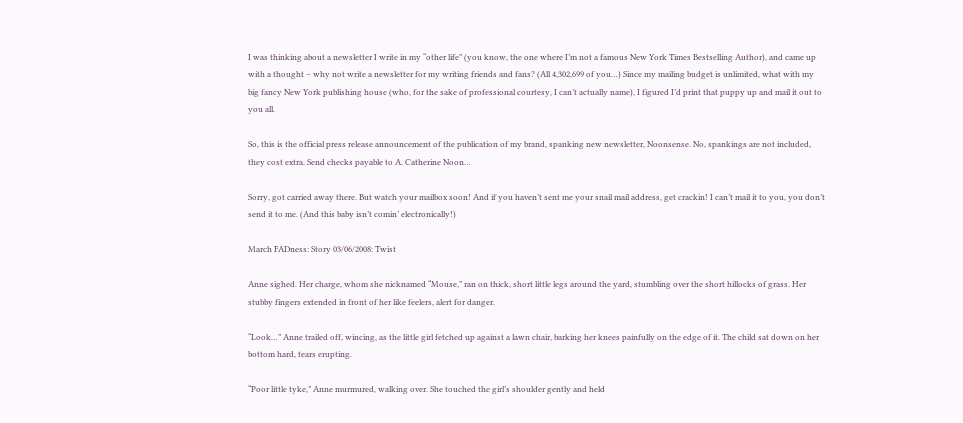I was thinking about a newsletter I write in my “other life” (you know, the one where I’m not a famous New York Times Bestselling Author), and came up with a thought – why not write a newsletter for my writing friends and fans? (All 4,302,699 of you…) Since my mailing budget is unlimited, what with my big fancy New York publishing house (who, for the sake of professional courtesy, I can’t actually name), I figured I’d print that puppy up and mail it out to you all.

So, this is the official press release announcement of the publication of my brand, spanking new newsletter, Noonsense. No, spankings are not included, they cost extra. Send checks payable to A. Catherine Noon…

Sorry, got carried away there. But watch your mailbox soon! And if you haven’t sent me your snail mail address, get crackin! I can’t mail it to you, you don’t send it to me. (And this baby isn’t comin’ electronically!)

March FADness: Story 03/06/2008: Twist

Anne sighed. Her charge, whom she nicknamed “Mouse,” ran on thick, short little legs around the yard, stumbling over the short hillocks of grass. Her stubby fingers extended in front of her like feelers, alert for danger.

“Look…” Anne trailed off, wincing, as the little girl fetched up against a lawn chair, barking her knees painfully on the edge of it. The child sat down on her bottom hard, tears erupting.

“Poor little tyke,” Anne murmured, walking over. She touched the girl’s shoulder gently and held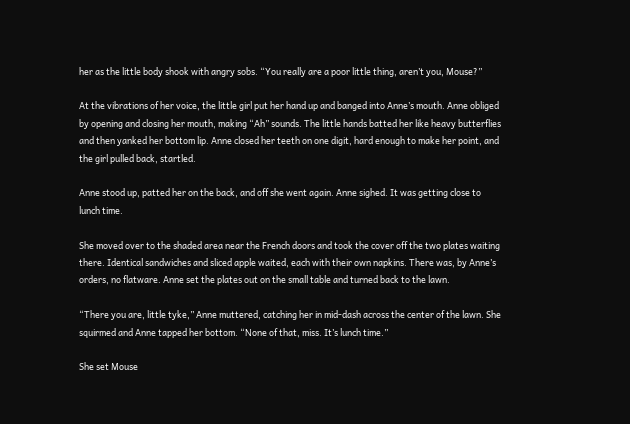her as the little body shook with angry sobs. “You really are a poor little thing, aren’t you, Mouse?”

At the vibrations of her voice, the little girl put her hand up and banged into Anne’s mouth. Anne obliged by opening and closing her mouth, making “Ah” sounds. The little hands batted her like heavy butterflies and then yanked her bottom lip. Anne closed her teeth on one digit, hard enough to make her point, and the girl pulled back, startled.

Anne stood up, patted her on the back, and off she went again. Anne sighed. It was getting close to lunch time.

She moved over to the shaded area near the French doors and took the cover off the two plates waiting there. Identical sandwiches and sliced apple waited, each with their own napkins. There was, by Anne’s orders, no flatware. Anne set the plates out on the small table and turned back to the lawn.

“There you are, little tyke,” Anne muttered, catching her in mid-dash across the center of the lawn. She squirmed and Anne tapped her bottom. “None of that, miss. It’s lunch time.”

She set Mouse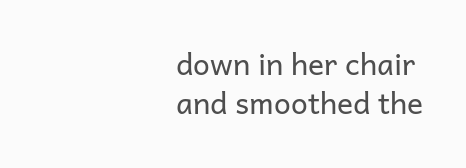down in her chair and smoothed the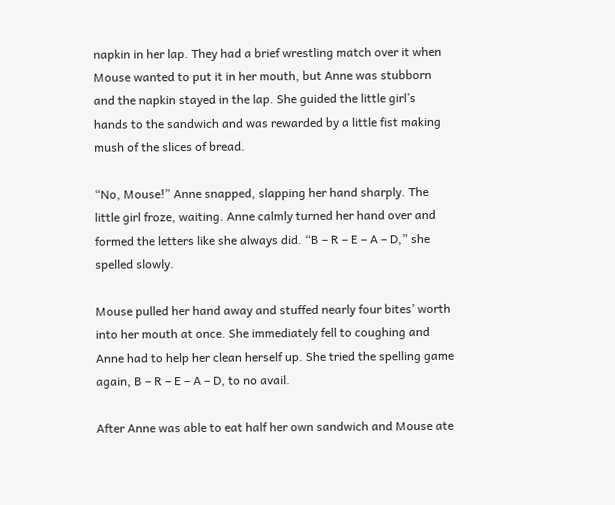napkin in her lap. They had a brief wrestling match over it when Mouse wanted to put it in her mouth, but Anne was stubborn and the napkin stayed in the lap. She guided the little girl’s hands to the sandwich and was rewarded by a little fist making mush of the slices of bread.

“No, Mouse!” Anne snapped, slapping her hand sharply. The little girl froze, waiting. Anne calmly turned her hand over and formed the letters like she always did. “B – R – E – A – D,” she spelled slowly.

Mouse pulled her hand away and stuffed nearly four bites’ worth into her mouth at once. She immediately fell to coughing and Anne had to help her clean herself up. She tried the spelling game again, B – R – E – A – D, to no avail.

After Anne was able to eat half her own sandwich and Mouse ate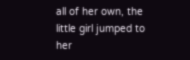all of her own, the little girl jumped to her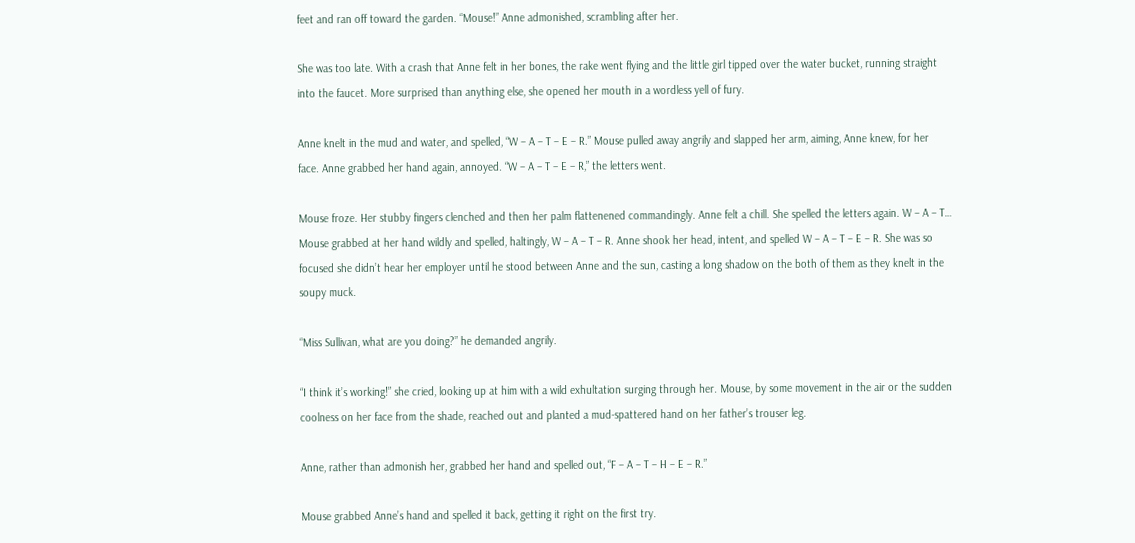feet and ran off toward the garden. “Mouse!” Anne admonished, scrambling after her.

She was too late. With a crash that Anne felt in her bones, the rake went flying and the little girl tipped over the water bucket, running straight into the faucet. More surprised than anything else, she opened her mouth in a wordless yell of fury.

Anne knelt in the mud and water, and spelled, “W – A – T – E – R.” Mouse pulled away angrily and slapped her arm, aiming, Anne knew, for her face. Anne grabbed her hand again, annoyed. “W – A – T – E – R,” the letters went.

Mouse froze. Her stubby fingers clenched and then her palm flattenened commandingly. Anne felt a chill. She spelled the letters again. W – A – T… Mouse grabbed at her hand wildly and spelled, haltingly, W – A – T – R. Anne shook her head, intent, and spelled W – A – T – E – R. She was so focused she didn’t hear her employer until he stood between Anne and the sun, casting a long shadow on the both of them as they knelt in the soupy muck.

“Miss Sullivan, what are you doing?” he demanded angrily.

“I think it’s working!” she cried, looking up at him with a wild exhultation surging through her. Mouse, by some movement in the air or the sudden coolness on her face from the shade, reached out and planted a mud-spattered hand on her father’s trouser leg.

Anne, rather than admonish her, grabbed her hand and spelled out, “F – A – T – H – E – R.”

Mouse grabbed Anne’s hand and spelled it back, getting it right on the first try.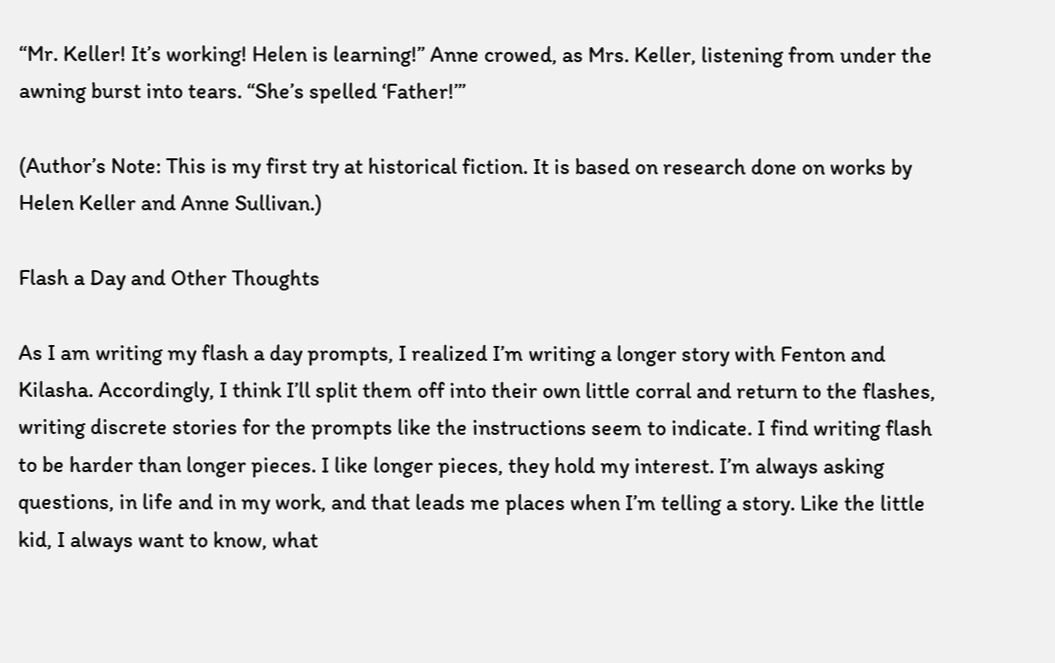“Mr. Keller! It’s working! Helen is learning!” Anne crowed, as Mrs. Keller, listening from under the awning burst into tears. “She’s spelled ‘Father!’”

(Author’s Note: This is my first try at historical fiction. It is based on research done on works by Helen Keller and Anne Sullivan.)

Flash a Day and Other Thoughts

As I am writing my flash a day prompts, I realized I’m writing a longer story with Fenton and Kilasha. Accordingly, I think I’ll split them off into their own little corral and return to the flashes, writing discrete stories for the prompts like the instructions seem to indicate. I find writing flash to be harder than longer pieces. I like longer pieces, they hold my interest. I’m always asking questions, in life and in my work, and that leads me places when I’m telling a story. Like the little kid, I always want to know, what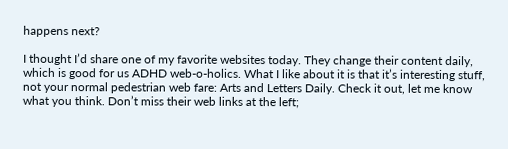happens next?

I thought I’d share one of my favorite websites today. They change their content daily, which is good for us ADHD web-o-holics. What I like about it is that it’s interesting stuff, not your normal pedestrian web fare: Arts and Letters Daily. Check it out, let me know what you think. Don’t miss their web links at the left;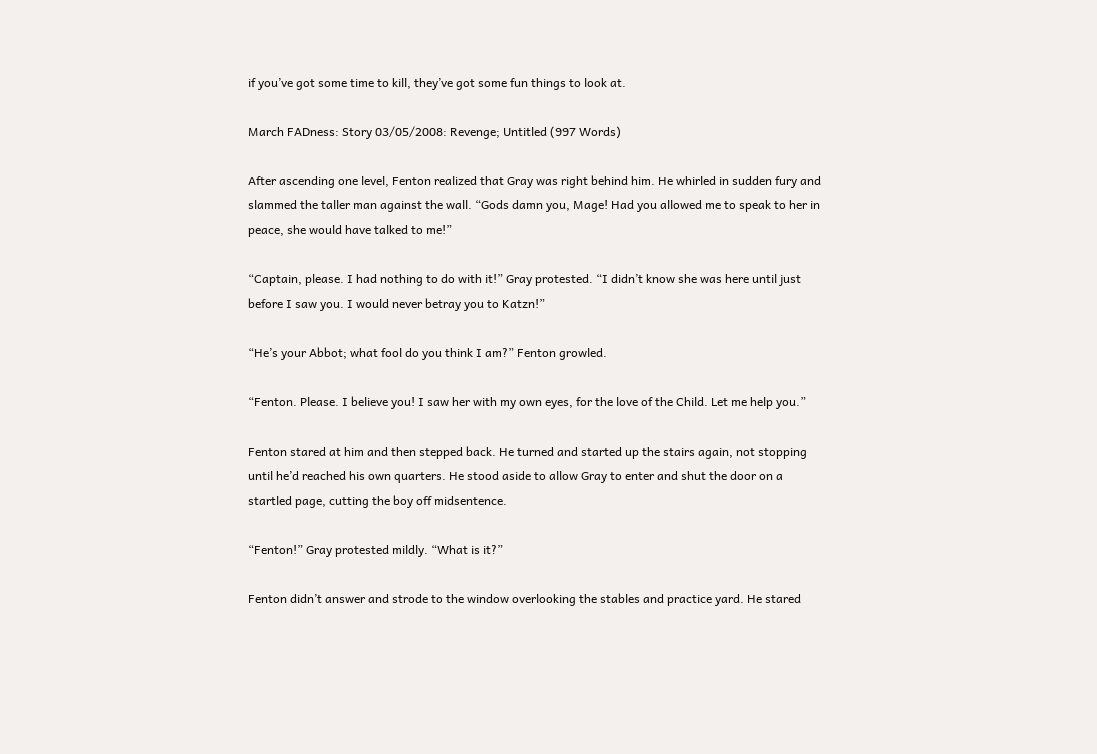if you’ve got some time to kill, they’ve got some fun things to look at.

March FADness: Story 03/05/2008: Revenge; Untitled (997 Words)

After ascending one level, Fenton realized that Gray was right behind him. He whirled in sudden fury and slammed the taller man against the wall. “Gods damn you, Mage! Had you allowed me to speak to her in peace, she would have talked to me!”

“Captain, please. I had nothing to do with it!” Gray protested. “I didn’t know she was here until just before I saw you. I would never betray you to Katzn!”

“He’s your Abbot; what fool do you think I am?” Fenton growled.

“Fenton. Please. I believe you! I saw her with my own eyes, for the love of the Child. Let me help you.”

Fenton stared at him and then stepped back. He turned and started up the stairs again, not stopping until he’d reached his own quarters. He stood aside to allow Gray to enter and shut the door on a startled page, cutting the boy off midsentence.

“Fenton!” Gray protested mildly. “What is it?”

Fenton didn’t answer and strode to the window overlooking the stables and practice yard. He stared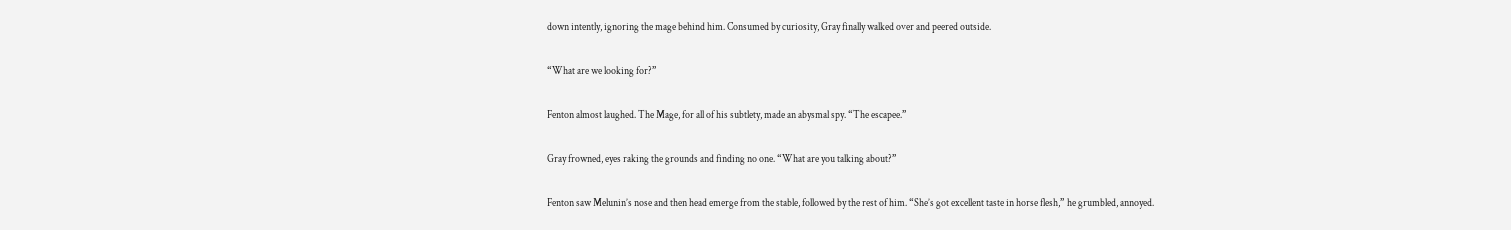down intently, ignoring the mage behind him. Consumed by curiosity, Gray finally walked over and peered outside.

“What are we looking for?”

Fenton almost laughed. The Mage, for all of his subtlety, made an abysmal spy. “The escapee.”

Gray frowned, eyes raking the grounds and finding no one. “What are you talking about?”

Fenton saw Melunin’s nose and then head emerge from the stable, followed by the rest of him. “She’s got excellent taste in horse flesh,” he grumbled, annoyed.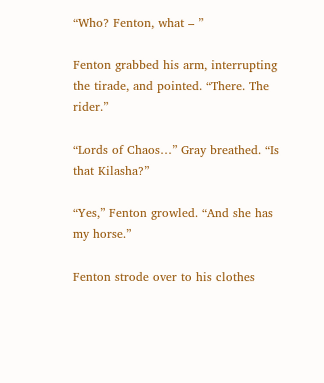“Who? Fenton, what – ”

Fenton grabbed his arm, interrupting the tirade, and pointed. “There. The rider.”

“Lords of Chaos…” Gray breathed. “Is that Kilasha?”

“Yes,” Fenton growled. “And she has my horse.”

Fenton strode over to his clothes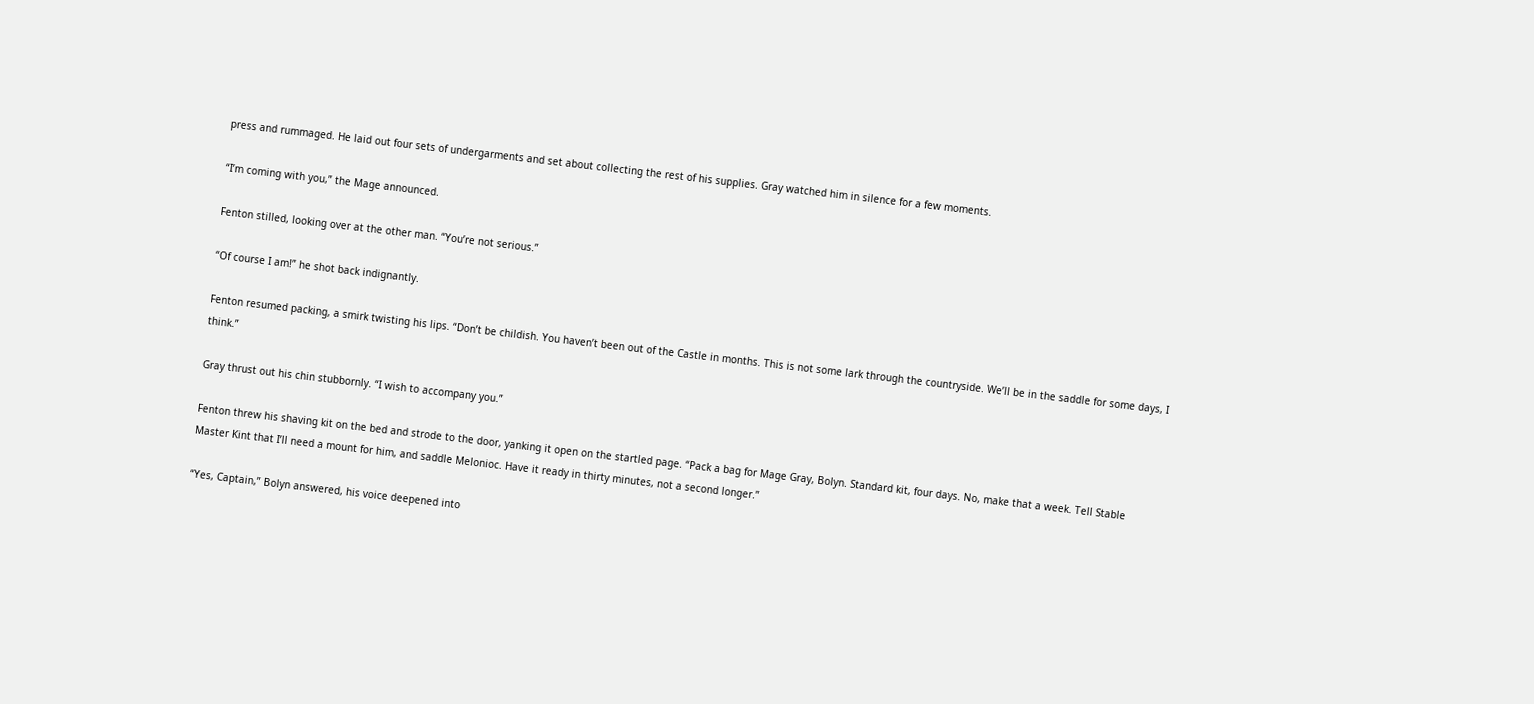press and rummaged. He laid out four sets of undergarments and set about collecting the rest of his supplies. Gray watched him in silence for a few moments.

“I’m coming with you,” the Mage announced.

Fenton stilled, looking over at the other man. “You’re not serious.”

“Of course I am!” he shot back indignantly.

Fenton resumed packing, a smirk twisting his lips. “Don’t be childish. You haven’t been out of the Castle in months. This is not some lark through the countryside. We’ll be in the saddle for some days, I think.”

Gray thrust out his chin stubbornly. “I wish to accompany you.”

Fenton threw his shaving kit on the bed and strode to the door, yanking it open on the startled page. “Pack a bag for Mage Gray, Bolyn. Standard kit, four days. No, make that a week. Tell Stable Master Kint that I’ll need a mount for him, and saddle Melonioc. Have it ready in thirty minutes, not a second longer.”

“Yes, Captain,” Bolyn answered, his voice deepened into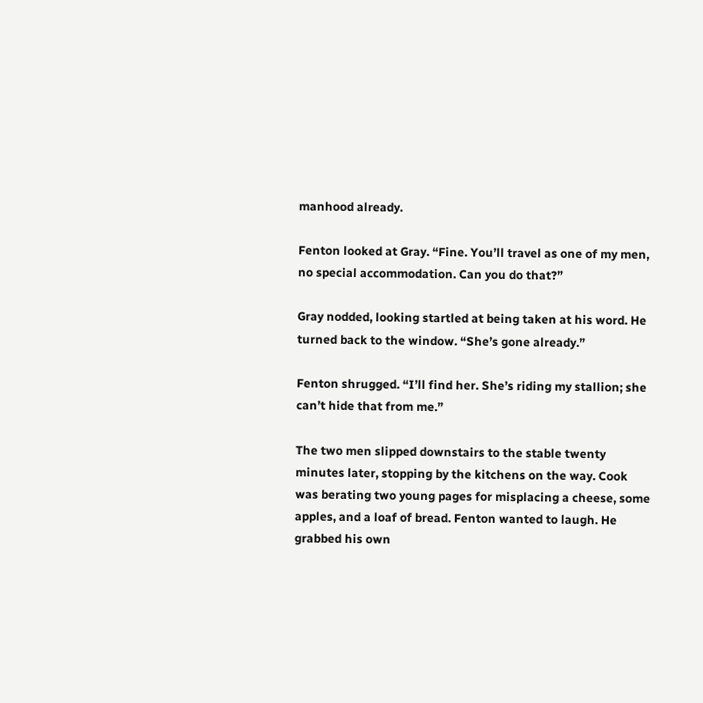manhood already.

Fenton looked at Gray. “Fine. You’ll travel as one of my men, no special accommodation. Can you do that?”

Gray nodded, looking startled at being taken at his word. He turned back to the window. “She’s gone already.”

Fenton shrugged. “I’ll find her. She’s riding my stallion; she can’t hide that from me.”

The two men slipped downstairs to the stable twenty minutes later, stopping by the kitchens on the way. Cook was berating two young pages for misplacing a cheese, some apples, and a loaf of bread. Fenton wanted to laugh. He grabbed his own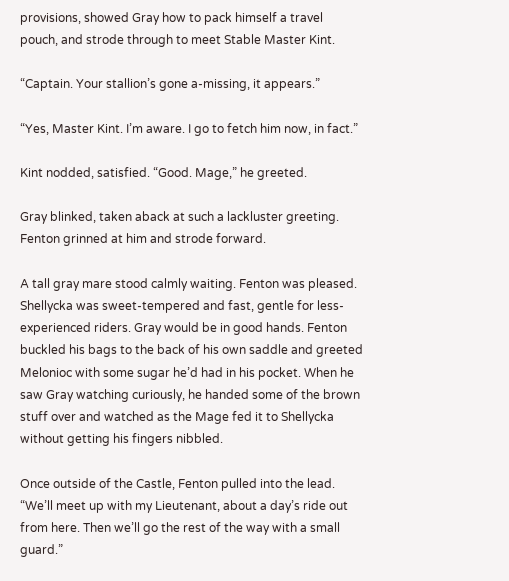provisions, showed Gray how to pack himself a travel pouch, and strode through to meet Stable Master Kint.

“Captain. Your stallion’s gone a-missing, it appears.”

“Yes, Master Kint. I’m aware. I go to fetch him now, in fact.”

Kint nodded, satisfied. “Good. Mage,” he greeted.

Gray blinked, taken aback at such a lackluster greeting. Fenton grinned at him and strode forward.

A tall gray mare stood calmly waiting. Fenton was pleased. Shellycka was sweet-tempered and fast, gentle for less-experienced riders. Gray would be in good hands. Fenton buckled his bags to the back of his own saddle and greeted Melonioc with some sugar he’d had in his pocket. When he saw Gray watching curiously, he handed some of the brown stuff over and watched as the Mage fed it to Shellycka without getting his fingers nibbled.

Once outside of the Castle, Fenton pulled into the lead. “We’ll meet up with my Lieutenant, about a day’s ride out from here. Then we’ll go the rest of the way with a small guard.”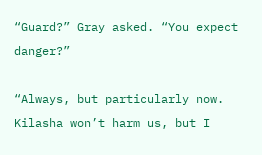“Guard?” Gray asked. “You expect danger?”

“Always, but particularly now. Kilasha won’t harm us, but I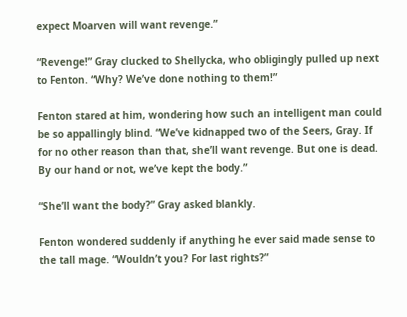expect Moarven will want revenge.”

“Revenge!” Gray clucked to Shellycka, who obligingly pulled up next to Fenton. “Why? We’ve done nothing to them!”

Fenton stared at him, wondering how such an intelligent man could be so appallingly blind. “We’ve kidnapped two of the Seers, Gray. If for no other reason than that, she’ll want revenge. But one is dead. By our hand or not, we’ve kept the body.”

“She’ll want the body?” Gray asked blankly.

Fenton wondered suddenly if anything he ever said made sense to the tall mage. “Wouldn’t you? For last rights?”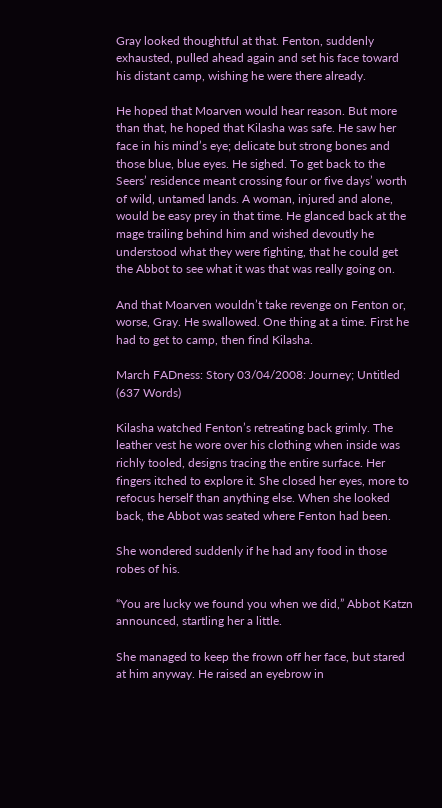Gray looked thoughtful at that. Fenton, suddenly exhausted, pulled ahead again and set his face toward his distant camp, wishing he were there already.

He hoped that Moarven would hear reason. But more than that, he hoped that Kilasha was safe. He saw her face in his mind’s eye; delicate but strong bones and those blue, blue eyes. He sighed. To get back to the Seers’ residence meant crossing four or five days’ worth of wild, untamed lands. A woman, injured and alone, would be easy prey in that time. He glanced back at the mage trailing behind him and wished devoutly he understood what they were fighting, that he could get the Abbot to see what it was that was really going on.

And that Moarven wouldn’t take revenge on Fenton or, worse, Gray. He swallowed. One thing at a time. First he had to get to camp, then find Kilasha.

March FADness: Story 03/04/2008: Journey; Untitled (637 Words)

Kilasha watched Fenton’s retreating back grimly. The leather vest he wore over his clothing when inside was richly tooled, designs tracing the entire surface. Her fingers itched to explore it. She closed her eyes, more to refocus herself than anything else. When she looked back, the Abbot was seated where Fenton had been.

She wondered suddenly if he had any food in those robes of his.

“You are lucky we found you when we did,” Abbot Katzn announced, startling her a little.

She managed to keep the frown off her face, but stared at him anyway. He raised an eyebrow in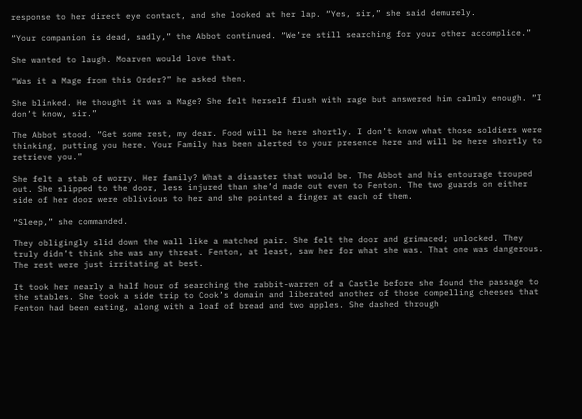response to her direct eye contact, and she looked at her lap. “Yes, sir,” she said demurely.

“Your companion is dead, sadly,” the Abbot continued. “We’re still searching for your other accomplice.”

She wanted to laugh. Moarven would love that.

“Was it a Mage from this Order?” he asked then.

She blinked. He thought it was a Mage? She felt herself flush with rage but answered him calmly enough. “I don’t know, sir.”

The Abbot stood. “Get some rest, my dear. Food will be here shortly. I don’t know what those soldiers were thinking, putting you here. Your Family has been alerted to your presence here and will be here shortly to retrieve you.”

She felt a stab of worry. Her family? What a disaster that would be. The Abbot and his entourage trouped out. She slipped to the door, less injured than she’d made out even to Fenton. The two guards on either side of her door were oblivious to her and she pointed a finger at each of them.

“Sleep,” she commanded.

They obligingly slid down the wall like a matched pair. She felt the door and grimaced; unlocked. They truly didn’t think she was any threat. Fenton, at least, saw her for what she was. That one was dangerous. The rest were just irritating at best.

It took her nearly a half hour of searching the rabbit-warren of a Castle before she found the passage to the stables. She took a side trip to Cook’s domain and liberated another of those compelling cheeses that Fenton had been eating, along with a loaf of bread and two apples. She dashed through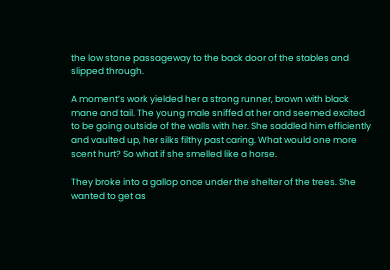the low stone passageway to the back door of the stables and slipped through.

A moment’s work yielded her a strong runner, brown with black mane and tail. The young male sniffed at her and seemed excited to be going outside of the walls with her. She saddled him efficiently and vaulted up, her silks filthy past caring. What would one more scent hurt? So what if she smelled like a horse.

They broke into a gallop once under the shelter of the trees. She wanted to get as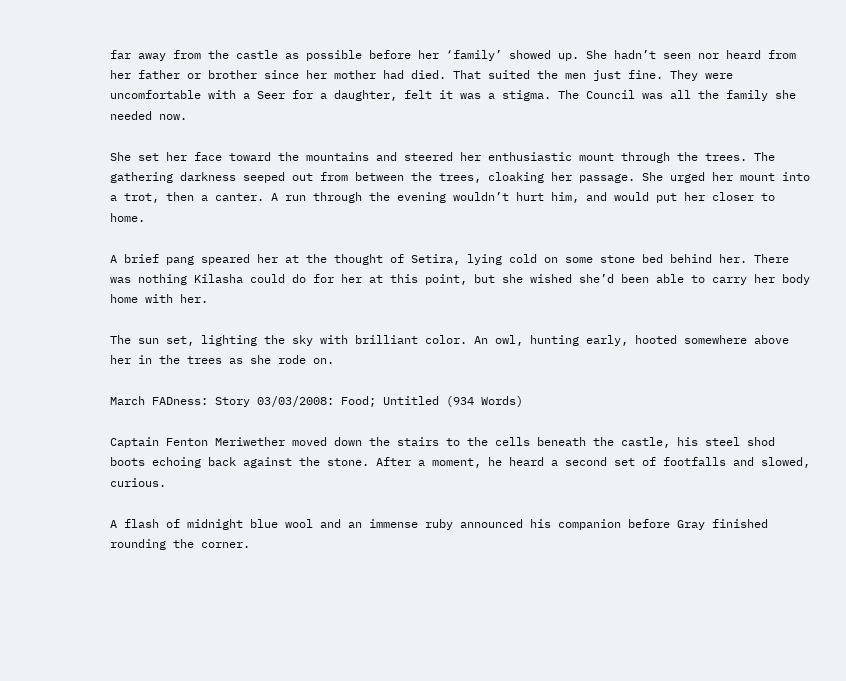far away from the castle as possible before her ‘family’ showed up. She hadn’t seen nor heard from her father or brother since her mother had died. That suited the men just fine. They were uncomfortable with a Seer for a daughter, felt it was a stigma. The Council was all the family she needed now.

She set her face toward the mountains and steered her enthusiastic mount through the trees. The gathering darkness seeped out from between the trees, cloaking her passage. She urged her mount into a trot, then a canter. A run through the evening wouldn’t hurt him, and would put her closer to home.

A brief pang speared her at the thought of Setira, lying cold on some stone bed behind her. There was nothing Kilasha could do for her at this point, but she wished she’d been able to carry her body home with her.

The sun set, lighting the sky with brilliant color. An owl, hunting early, hooted somewhere above her in the trees as she rode on.

March FADness: Story 03/03/2008: Food; Untitled (934 Words)

Captain Fenton Meriwether moved down the stairs to the cells beneath the castle, his steel shod boots echoing back against the stone. After a moment, he heard a second set of footfalls and slowed, curious.

A flash of midnight blue wool and an immense ruby announced his companion before Gray finished rounding the corner.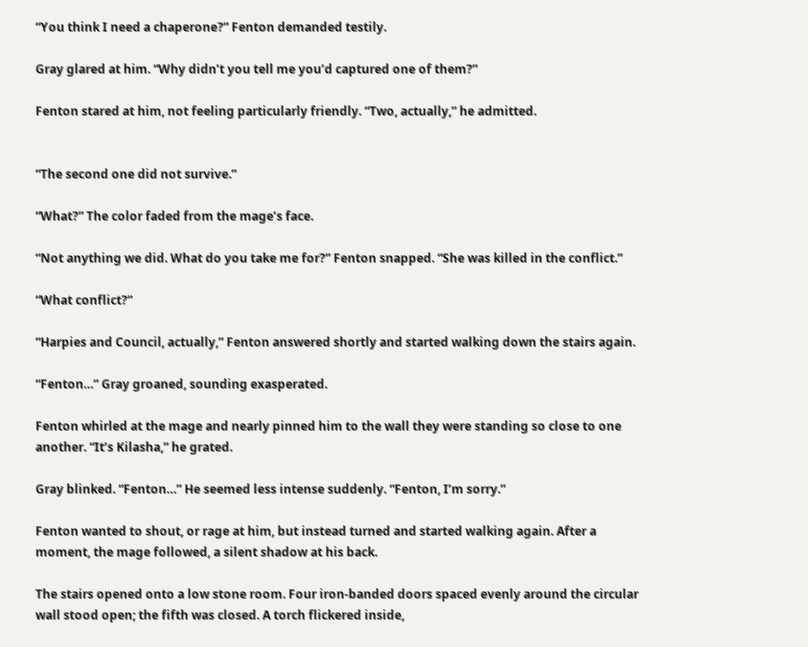“You think I need a chaperone?” Fenton demanded testily.

Gray glared at him. “Why didn’t you tell me you’d captured one of them?”

Fenton stared at him, not feeling particularly friendly. “Two, actually,” he admitted.


“The second one did not survive.”

“What?” The color faded from the mage’s face.

“Not anything we did. What do you take me for?” Fenton snapped. “She was killed in the conflict.”

“What conflict?”

“Harpies and Council, actually,” Fenton answered shortly and started walking down the stairs again.

“Fenton…” Gray groaned, sounding exasperated.

Fenton whirled at the mage and nearly pinned him to the wall they were standing so close to one another. “It’s Kilasha,” he grated.

Gray blinked. “Fenton…” He seemed less intense suddenly. “Fenton, I’m sorry.”

Fenton wanted to shout, or rage at him, but instead turned and started walking again. After a moment, the mage followed, a silent shadow at his back.

The stairs opened onto a low stone room. Four iron-banded doors spaced evenly around the circular wall stood open; the fifth was closed. A torch flickered inside,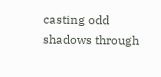casting odd shadows through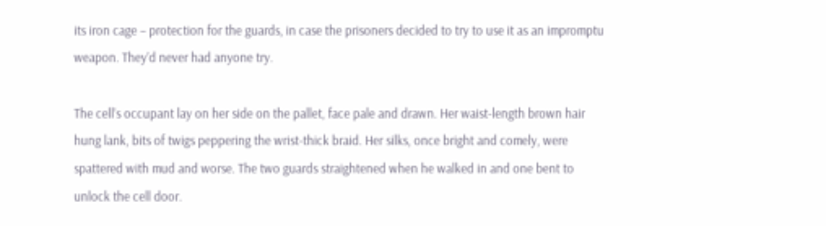its iron cage – protection for the guards, in case the prisoners decided to try to use it as an impromptu weapon. They’d never had anyone try.

The cell’s occupant lay on her side on the pallet, face pale and drawn. Her waist-length brown hair hung lank, bits of twigs peppering the wrist-thick braid. Her silks, once bright and comely, were spattered with mud and worse. The two guards straightened when he walked in and one bent to unlock the cell door.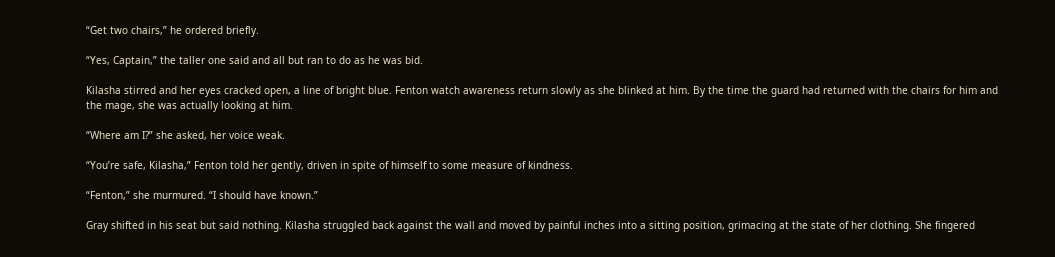“Get two chairs,” he ordered briefly.

“Yes, Captain,” the taller one said and all but ran to do as he was bid.

Kilasha stirred and her eyes cracked open, a line of bright blue. Fenton watch awareness return slowly as she blinked at him. By the time the guard had returned with the chairs for him and the mage, she was actually looking at him.

“Where am I?” she asked, her voice weak.

“You’re safe, Kilasha,” Fenton told her gently, driven in spite of himself to some measure of kindness.

“Fenton,” she murmured. “I should have known.”

Gray shifted in his seat but said nothing. Kilasha struggled back against the wall and moved by painful inches into a sitting position, grimacing at the state of her clothing. She fingered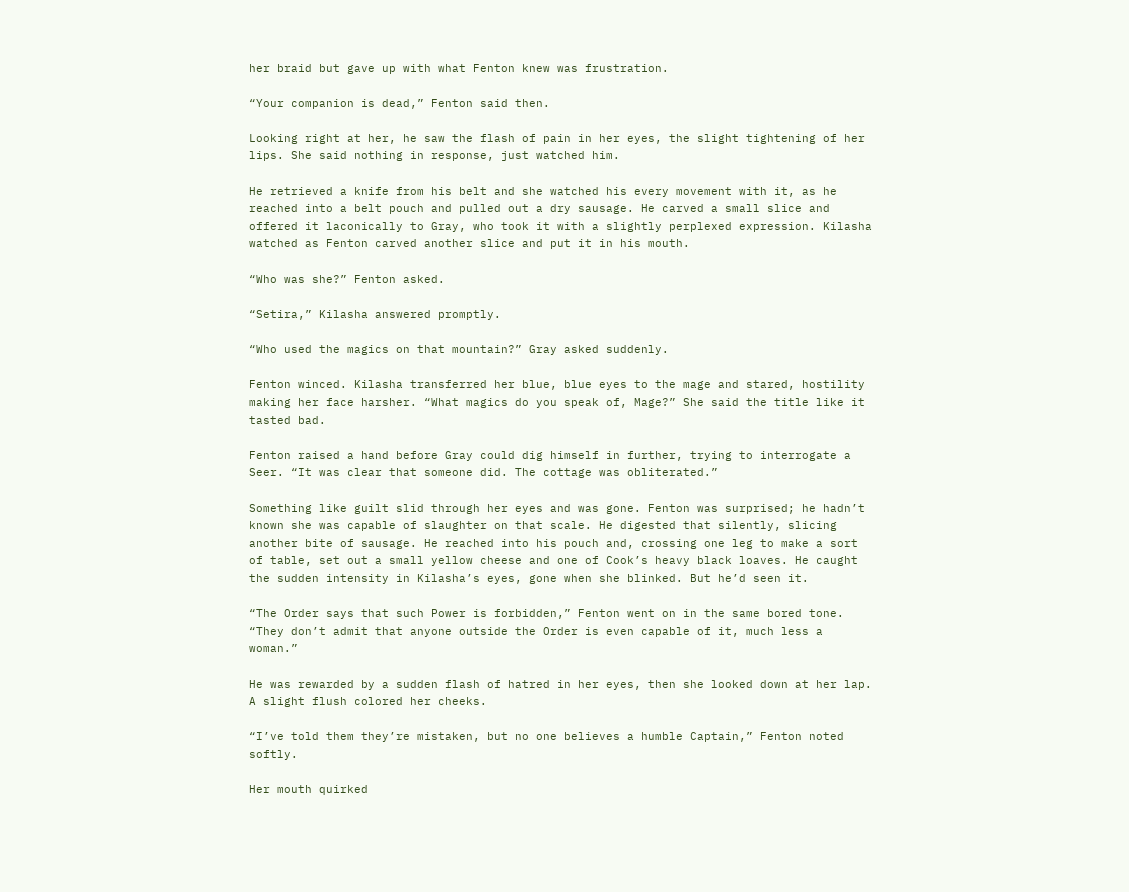her braid but gave up with what Fenton knew was frustration.

“Your companion is dead,” Fenton said then.

Looking right at her, he saw the flash of pain in her eyes, the slight tightening of her lips. She said nothing in response, just watched him.

He retrieved a knife from his belt and she watched his every movement with it, as he reached into a belt pouch and pulled out a dry sausage. He carved a small slice and offered it laconically to Gray, who took it with a slightly perplexed expression. Kilasha watched as Fenton carved another slice and put it in his mouth.

“Who was she?” Fenton asked.

“Setira,” Kilasha answered promptly.

“Who used the magics on that mountain?” Gray asked suddenly.

Fenton winced. Kilasha transferred her blue, blue eyes to the mage and stared, hostility making her face harsher. “What magics do you speak of, Mage?” She said the title like it tasted bad.

Fenton raised a hand before Gray could dig himself in further, trying to interrogate a Seer. “It was clear that someone did. The cottage was obliterated.”

Something like guilt slid through her eyes and was gone. Fenton was surprised; he hadn’t known she was capable of slaughter on that scale. He digested that silently, slicing another bite of sausage. He reached into his pouch and, crossing one leg to make a sort of table, set out a small yellow cheese and one of Cook’s heavy black loaves. He caught the sudden intensity in Kilasha’s eyes, gone when she blinked. But he’d seen it.

“The Order says that such Power is forbidden,” Fenton went on in the same bored tone. “They don’t admit that anyone outside the Order is even capable of it, much less a woman.”

He was rewarded by a sudden flash of hatred in her eyes, then she looked down at her lap. A slight flush colored her cheeks.

“I’ve told them they’re mistaken, but no one believes a humble Captain,” Fenton noted softly.

Her mouth quirked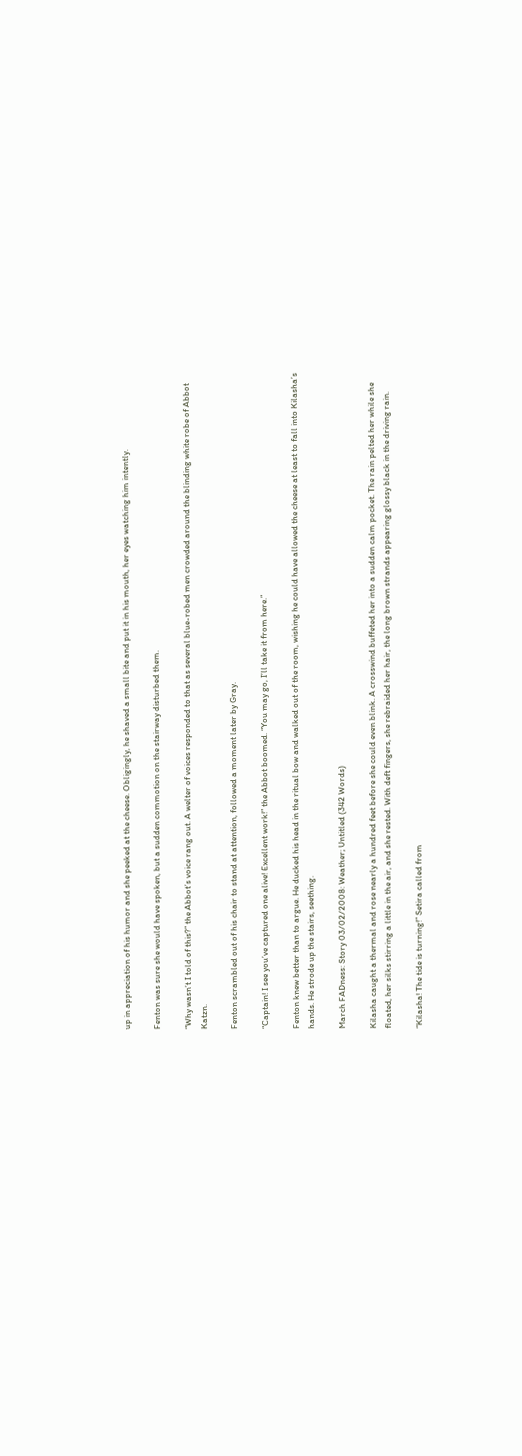up in appreciation of his humor and she peeked at the cheese. Obligingly, he shaved a small bite and put it in his mouth, her eyes watching him intently.

Fenton was sure she would have spoken, but a sudden commotion on the stairway disturbed them.

“Why wasn’t I told of this?” the Abbot’s voice rang out. A welter of voices responded to that as several blue-robed men crowded around the blinding white robe of Abbot Katzn.

Fenton scrambled out of his chair to stand at attention, followed a moment later by Gray.

“Captain! I see you’ve captured one alive! Excellent work!” the Abbot boomed. “You may go, I’ll take it from here.”

Fenton knew better than to argue. He ducked his head in the ritual bow and walked out of the room, wishing he could have allowed the cheese at least to fall into Kilasha’s hands. He strode up the stairs, seething.

March FADness: Story 03/02/2008: Weather; Untitled (342 Words)

Kilasha caught a thermal and rose nearly a hundred feet before she could even blink. A crosswind buffeted her into a sudden calm pocket. The rain pelted her while she floated, her silks stirring a little in the air, and she rested. With deft fingers, she rebraided her hair, the long brown strands appearing glossy black in the driving rain.

“Kilasha! The tide is turning!” Setira called from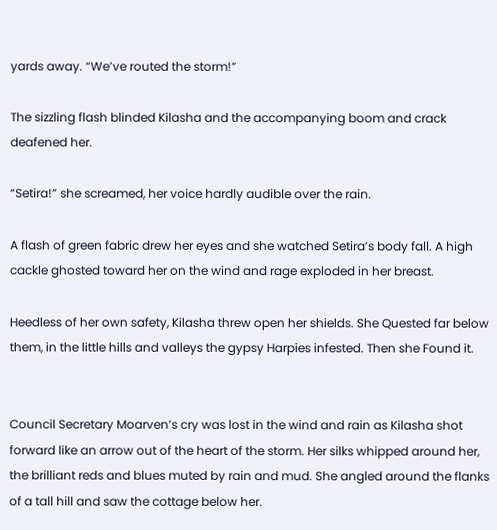yards away. “We’ve routed the storm!”

The sizzling flash blinded Kilasha and the accompanying boom and crack deafened her.

“Setira!” she screamed, her voice hardly audible over the rain.

A flash of green fabric drew her eyes and she watched Setira’s body fall. A high cackle ghosted toward her on the wind and rage exploded in her breast.

Heedless of her own safety, Kilasha threw open her shields. She Quested far below them, in the little hills and valleys the gypsy Harpies infested. Then she Found it.


Council Secretary Moarven’s cry was lost in the wind and rain as Kilasha shot forward like an arrow out of the heart of the storm. Her silks whipped around her, the brilliant reds and blues muted by rain and mud. She angled around the flanks of a tall hill and saw the cottage below her.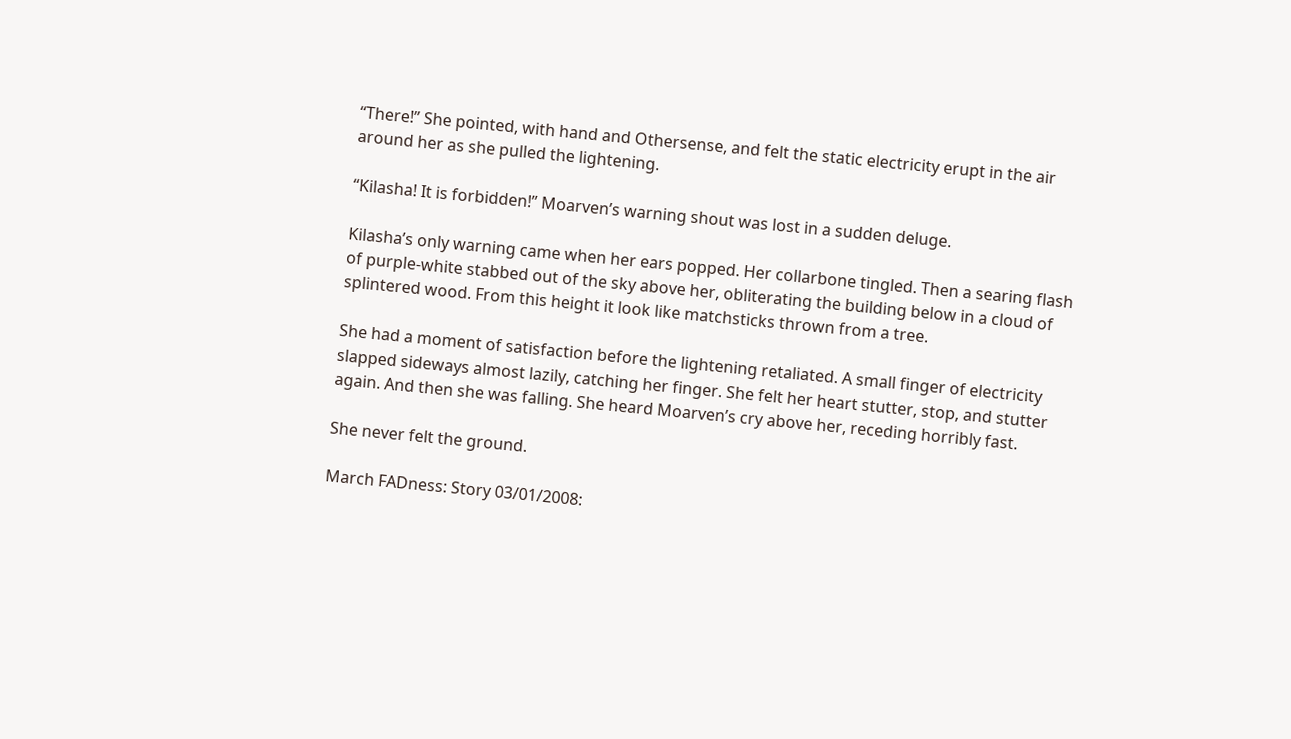“There!” She pointed, with hand and Othersense, and felt the static electricity erupt in the air around her as she pulled the lightening.

“Kilasha! It is forbidden!” Moarven’s warning shout was lost in a sudden deluge.

Kilasha’s only warning came when her ears popped. Her collarbone tingled. Then a searing flash of purple-white stabbed out of the sky above her, obliterating the building below in a cloud of splintered wood. From this height it look like matchsticks thrown from a tree.

She had a moment of satisfaction before the lightening retaliated. A small finger of electricity slapped sideways almost lazily, catching her finger. She felt her heart stutter, stop, and stutter again. And then she was falling. She heard Moarven’s cry above her, receding horribly fast.

She never felt the ground.

March FADness: Story 03/01/2008: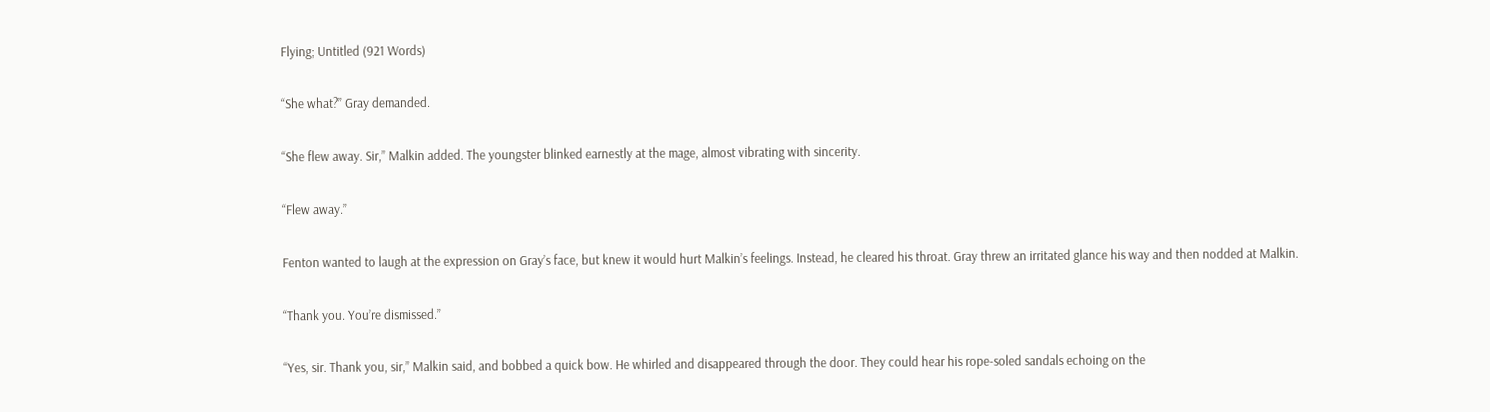Flying; Untitled (921 Words)

“She what?” Gray demanded.

“She flew away. Sir,” Malkin added. The youngster blinked earnestly at the mage, almost vibrating with sincerity.

“Flew away.”

Fenton wanted to laugh at the expression on Gray’s face, but knew it would hurt Malkin’s feelings. Instead, he cleared his throat. Gray threw an irritated glance his way and then nodded at Malkin.

“Thank you. You’re dismissed.”

“Yes, sir. Thank you, sir,” Malkin said, and bobbed a quick bow. He whirled and disappeared through the door. They could hear his rope-soled sandals echoing on the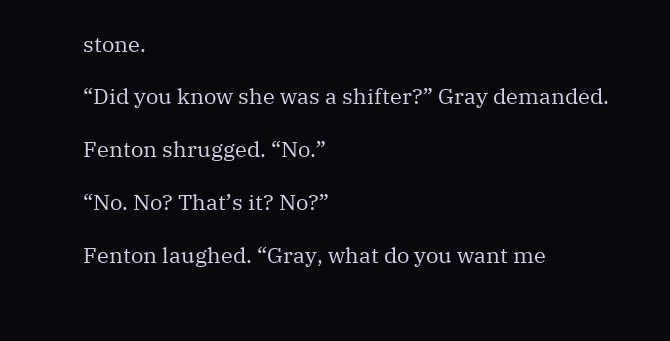stone.

“Did you know she was a shifter?” Gray demanded.

Fenton shrugged. “No.”

“No. No? That’s it? No?”

Fenton laughed. “Gray, what do you want me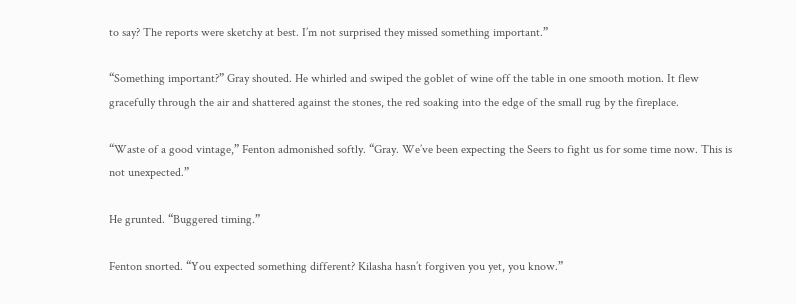to say? The reports were sketchy at best. I’m not surprised they missed something important.”

“Something important?” Gray shouted. He whirled and swiped the goblet of wine off the table in one smooth motion. It flew gracefully through the air and shattered against the stones, the red soaking into the edge of the small rug by the fireplace.

“Waste of a good vintage,” Fenton admonished softly. “Gray. We’ve been expecting the Seers to fight us for some time now. This is not unexpected.”

He grunted. “Buggered timing.”

Fenton snorted. “You expected something different? Kilasha hasn’t forgiven you yet, you know.”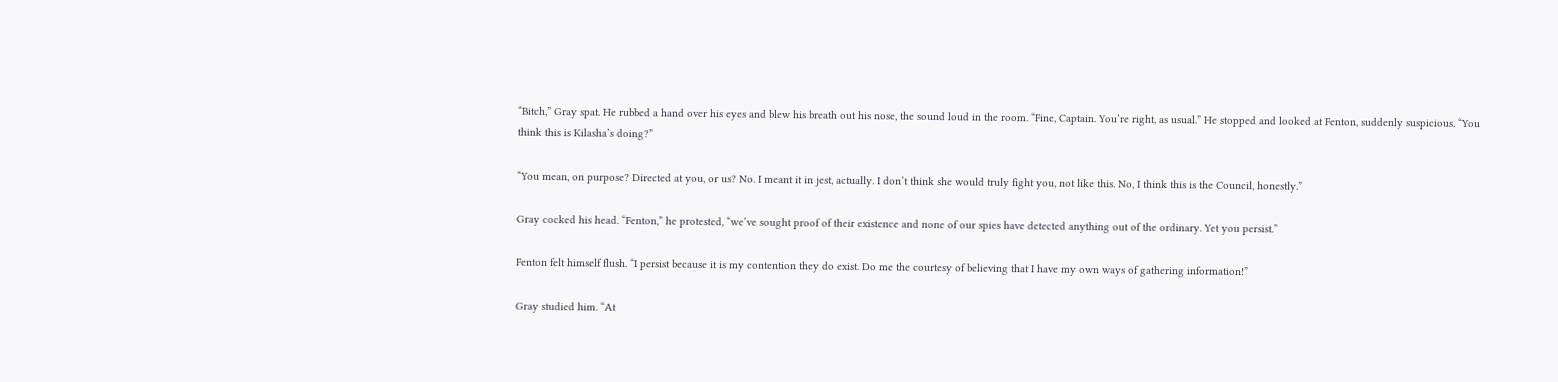“Bitch,” Gray spat. He rubbed a hand over his eyes and blew his breath out his nose, the sound loud in the room. “Fine, Captain. You’re right, as usual.” He stopped and looked at Fenton, suddenly suspicious. “You think this is Kilasha’s doing?”

“You mean, on purpose? Directed at you, or us? No. I meant it in jest, actually. I don’t think she would truly fight you, not like this. No, I think this is the Council, honestly.”

Gray cocked his head. “Fenton,” he protested, “we’ve sought proof of their existence and none of our spies have detected anything out of the ordinary. Yet you persist.”

Fenton felt himself flush. “I persist because it is my contention they do exist. Do me the courtesy of believing that I have my own ways of gathering information!”

Gray studied him. “At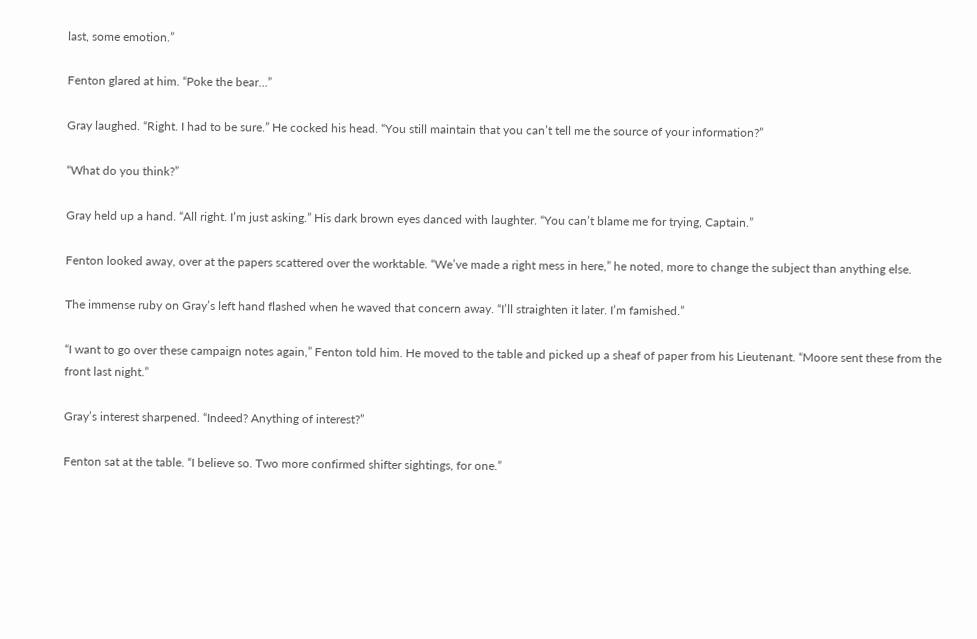last, some emotion.”

Fenton glared at him. “Poke the bear…”

Gray laughed. “Right. I had to be sure.” He cocked his head. “You still maintain that you can’t tell me the source of your information?”

“What do you think?”

Gray held up a hand. “All right. I’m just asking.” His dark brown eyes danced with laughter. “You can’t blame me for trying, Captain.”

Fenton looked away, over at the papers scattered over the worktable. “We’ve made a right mess in here,” he noted, more to change the subject than anything else.

The immense ruby on Gray’s left hand flashed when he waved that concern away. “I’ll straighten it later. I’m famished.”

“I want to go over these campaign notes again,” Fenton told him. He moved to the table and picked up a sheaf of paper from his Lieutenant. “Moore sent these from the front last night.”

Gray’s interest sharpened. “Indeed? Anything of interest?”

Fenton sat at the table. “I believe so. Two more confirmed shifter sightings, for one.”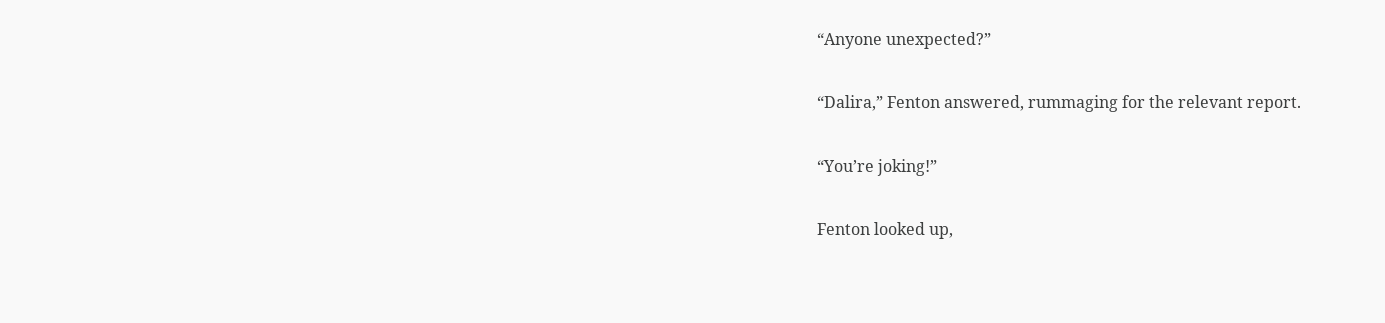“Anyone unexpected?”

“Dalira,” Fenton answered, rummaging for the relevant report.

“You’re joking!”

Fenton looked up,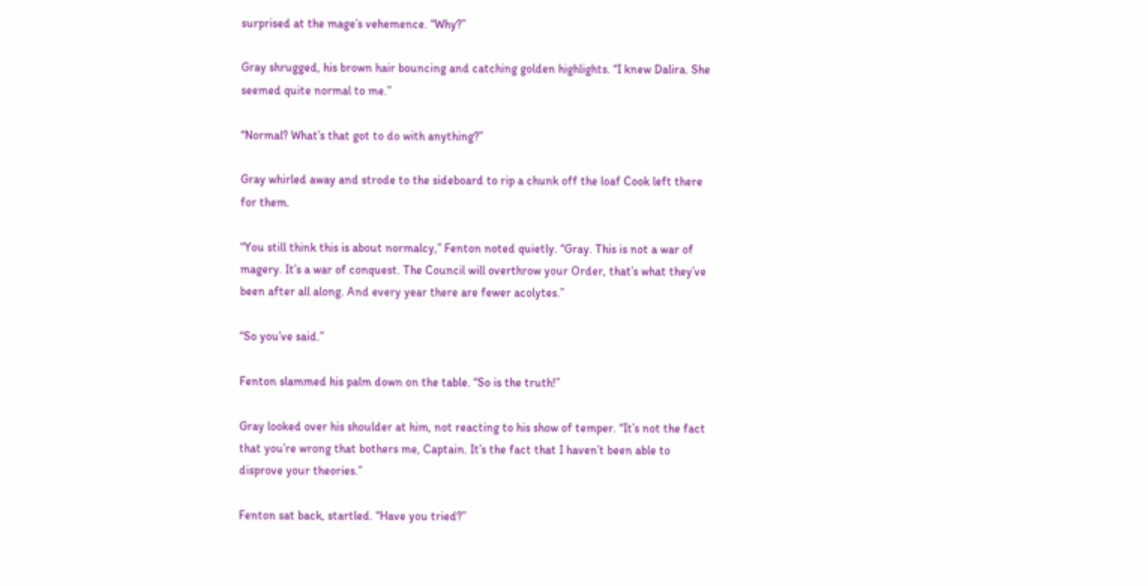surprised at the mage’s vehemence. “Why?”

Gray shrugged, his brown hair bouncing and catching golden highlights. “I knew Dalira. She seemed quite normal to me.”

“Normal? What’s that got to do with anything?”

Gray whirled away and strode to the sideboard to rip a chunk off the loaf Cook left there for them.

“You still think this is about normalcy,” Fenton noted quietly. “Gray. This is not a war of magery. It’s a war of conquest. The Council will overthrow your Order, that’s what they’ve been after all along. And every year there are fewer acolytes.”

“So you’ve said.”

Fenton slammed his palm down on the table. “So is the truth!”

Gray looked over his shoulder at him, not reacting to his show of temper. “It’s not the fact that you’re wrong that bothers me, Captain. It’s the fact that I haven’t been able to disprove your theories.”

Fenton sat back, startled. “Have you tried?”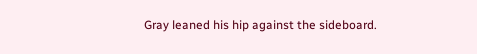Gray leaned his hip against the sideboard.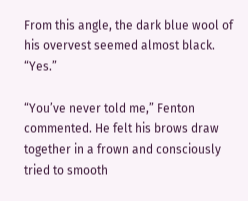From this angle, the dark blue wool of his overvest seemed almost black. “Yes.”

“You’ve never told me,” Fenton commented. He felt his brows draw together in a frown and consciously tried to smooth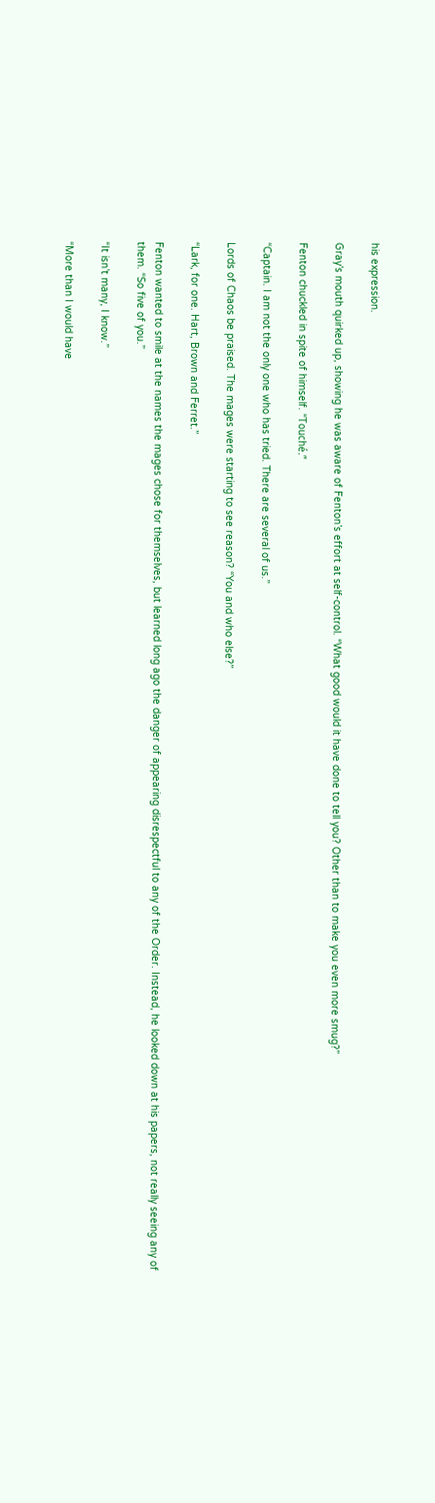his expression.

Gray’s mouth quirked up, showing he was aware of Fenton’s effort at self-control. “What good would it have done to tell you? Other than to make you even more smug?”

Fenton chuckled in spite of himself. “Touché.”

“Captain. I am not the only one who has tried. There are several of us.”

Lords of Chaos be praised. The mages were starting to see reason? “You and who else?”

“Lark, for one. Hart, Brown and Ferret.”

Fenton wanted to smile at the names the mages chose for themselves, but learned long ago the danger of appearing disrespectful to any of the Order. Instead, he looked down at his papers, not really seeing any of them. “So five of you.”

“It isn’t many, I know.”

“More than I would have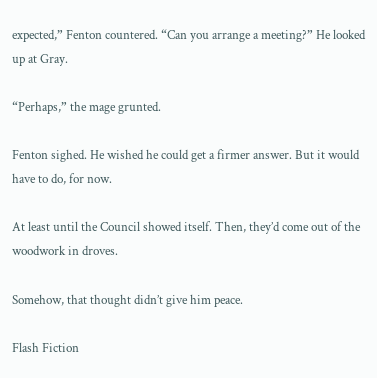expected,” Fenton countered. “Can you arrange a meeting?” He looked up at Gray.

“Perhaps,” the mage grunted.

Fenton sighed. He wished he could get a firmer answer. But it would have to do, for now.

At least until the Council showed itself. Then, they’d come out of the woodwork in droves.

Somehow, that thought didn’t give him peace.

Flash Fiction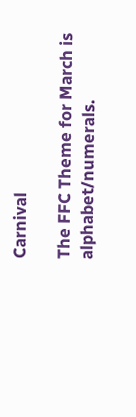Carnival

The FFC Theme for March is alphabet/numerals.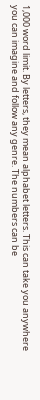1,000 word limit. By letters, they mean alphabet letters. This can take you anywhere you can imagine and follow any genre. The numbers can be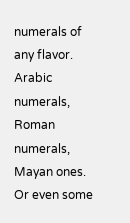numerals of any flavor. Arabic numerals, Roman numerals, Mayan ones. Or even some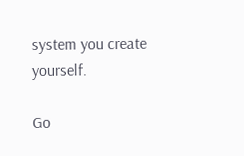system you create yourself.

Go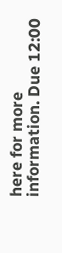here for more information. Due 12:00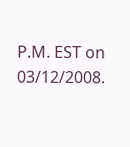P.M. EST on 03/12/2008.